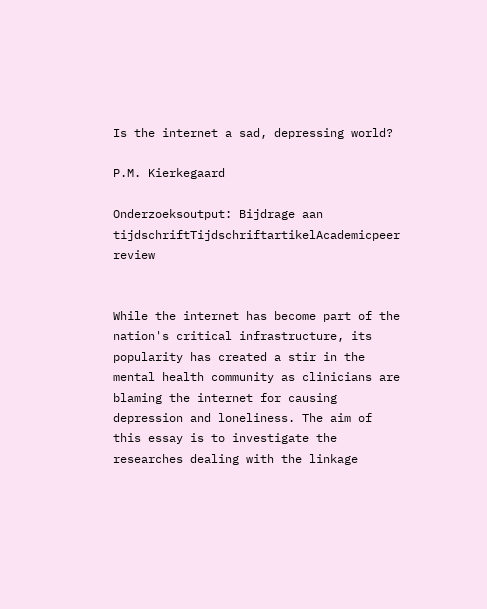Is the internet a sad, depressing world?

P.M. Kierkegaard

Onderzoeksoutput: Bijdrage aan tijdschriftTijdschriftartikelAcademicpeer review


While the internet has become part of the nation's critical infrastructure, its popularity has created a stir in the mental health community as clinicians are blaming the internet for causing depression and loneliness. The aim of this essay is to investigate the researches dealing with the linkage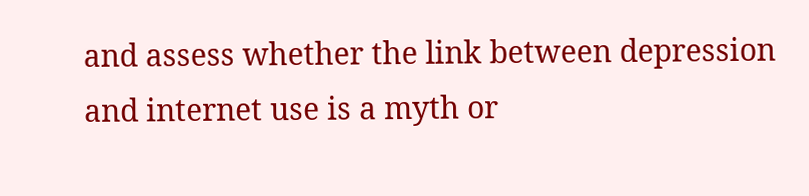and assess whether the link between depression and internet use is a myth or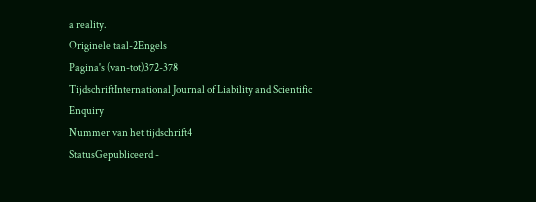a reality.
Originele taal-2Engels
Pagina's (van-tot)372-378
TijdschriftInternational Journal of Liability and Scientific Enquiry
Nummer van het tijdschrift4
StatusGepubliceerd -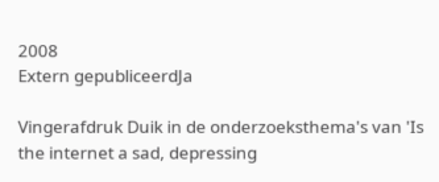2008
Extern gepubliceerdJa

Vingerafdruk Duik in de onderzoeksthema's van 'Is the internet a sad, depressing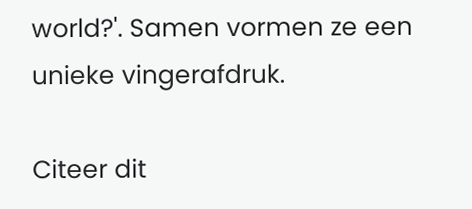world?'. Samen vormen ze een unieke vingerafdruk.

Citeer dit